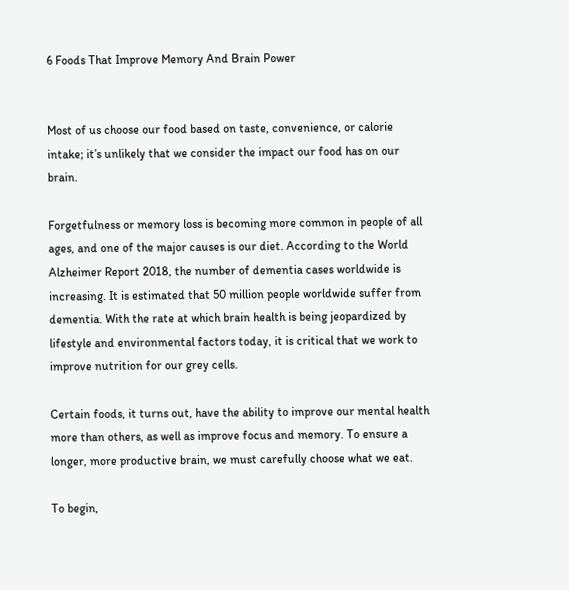6 Foods That Improve Memory And Brain Power


Most of us choose our food based on taste, convenience, or calorie intake; it’s unlikely that we consider the impact our food has on our brain.

Forgetfulness or memory loss is becoming more common in people of all ages, and one of the major causes is our diet. According to the World Alzheimer Report 2018, the number of dementia cases worldwide is increasing. It is estimated that 50 million people worldwide suffer from dementia. With the rate at which brain health is being jeopardized by lifestyle and environmental factors today, it is critical that we work to improve nutrition for our grey cells.

Certain foods, it turns out, have the ability to improve our mental health more than others, as well as improve focus and memory. To ensure a longer, more productive brain, we must carefully choose what we eat.

To begin,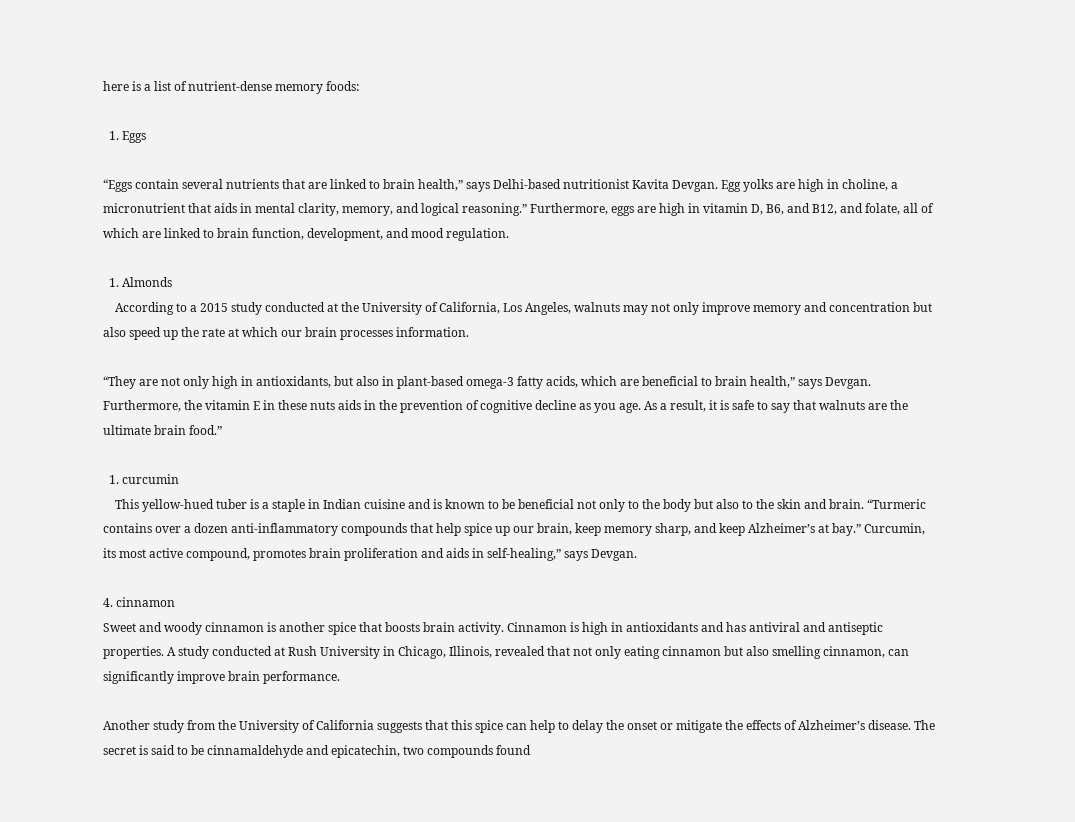here is a list of nutrient-dense memory foods:

  1. Eggs

“Eggs contain several nutrients that are linked to brain health,” says Delhi-based nutritionist Kavita Devgan. Egg yolks are high in choline, a micronutrient that aids in mental clarity, memory, and logical reasoning.” Furthermore, eggs are high in vitamin D, B6, and B12, and folate, all of which are linked to brain function, development, and mood regulation.

  1. Almonds
    According to a 2015 study conducted at the University of California, Los Angeles, walnuts may not only improve memory and concentration but also speed up the rate at which our brain processes information.

“They are not only high in antioxidants, but also in plant-based omega-3 fatty acids, which are beneficial to brain health,” says Devgan. Furthermore, the vitamin E in these nuts aids in the prevention of cognitive decline as you age. As a result, it is safe to say that walnuts are the ultimate brain food.”

  1. curcumin
    This yellow-hued tuber is a staple in Indian cuisine and is known to be beneficial not only to the body but also to the skin and brain. “Turmeric contains over a dozen anti-inflammatory compounds that help spice up our brain, keep memory sharp, and keep Alzheimer’s at bay.” Curcumin, its most active compound, promotes brain proliferation and aids in self-healing,” says Devgan.

4. cinnamon
Sweet and woody cinnamon is another spice that boosts brain activity. Cinnamon is high in antioxidants and has antiviral and antiseptic properties. A study conducted at Rush University in Chicago, Illinois, revealed that not only eating cinnamon but also smelling cinnamon, can significantly improve brain performance.

Another study from the University of California suggests that this spice can help to delay the onset or mitigate the effects of Alzheimer’s disease. The secret is said to be cinnamaldehyde and epicatechin, two compounds found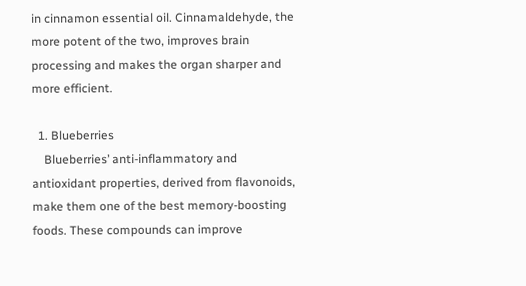in cinnamon essential oil. Cinnamaldehyde, the more potent of the two, improves brain processing and makes the organ sharper and more efficient.

  1. Blueberries
    Blueberries’ anti-inflammatory and antioxidant properties, derived from flavonoids, make them one of the best memory-boosting foods. These compounds can improve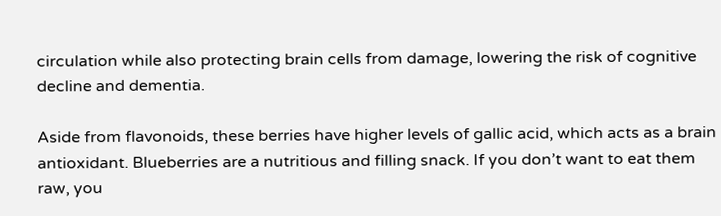circulation while also protecting brain cells from damage, lowering the risk of cognitive decline and dementia.

Aside from flavonoids, these berries have higher levels of gallic acid, which acts as a brain antioxidant. Blueberries are a nutritious and filling snack. If you don’t want to eat them raw, you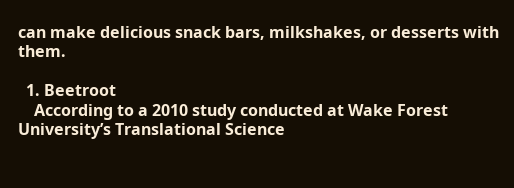can make delicious snack bars, milkshakes, or desserts with them.

  1. Beetroot
    According to a 2010 study conducted at Wake Forest University’s Translational Science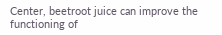Center, beetroot juice can improve the functioning of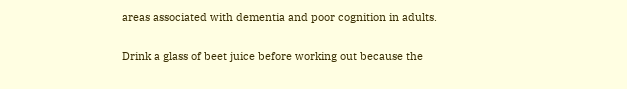areas associated with dementia and poor cognition in adults.

Drink a glass of beet juice before working out because the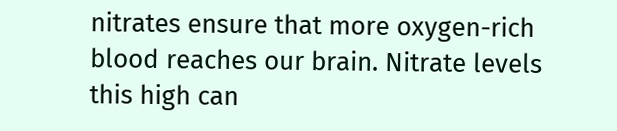nitrates ensure that more oxygen-rich blood reaches our brain. Nitrate levels this high can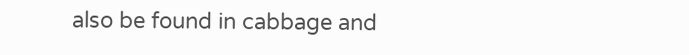also be found in cabbage and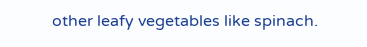other leafy vegetables like spinach.